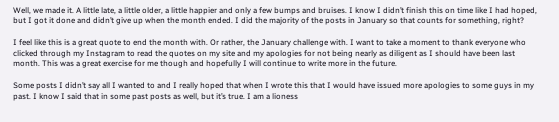Well, we made it. A little late, a little older, a little happier and only a few bumps and bruises. I know I didn’t finish this on time like I had hoped, but I got it done and didn’t give up when the month ended. I did the majority of the posts in January so that counts for something, right?

I feel like this is a great quote to end the month with. Or rather, the January challenge with. I want to take a moment to thank everyone who clicked through my Instagram to read the quotes on my site and my apologies for not being nearly as diligent as I should have been last month. This was a great exercise for me though and hopefully I will continue to write more in the future.

Some posts I didn’t say all I wanted to and I really hoped that when I wrote this that I would have issued more apologies to some guys in my past. I know I said that in some past posts as well, but it’s true. I am a lioness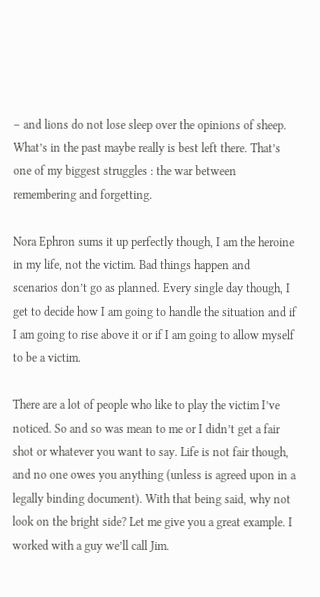– and lions do not lose sleep over the opinions of sheep. What’s in the past maybe really is best left there. That’s one of my biggest struggles : the war between remembering and forgetting.

Nora Ephron sums it up perfectly though, I am the heroine in my life, not the victim. Bad things happen and scenarios don’t go as planned. Every single day though, I get to decide how I am going to handle the situation and if I am going to rise above it or if I am going to allow myself to be a victim.

There are a lot of people who like to play the victim I’ve noticed. So and so was mean to me or I didn’t get a fair shot or whatever you want to say. Life is not fair though, and no one owes you anything (unless is agreed upon in a legally binding document). With that being said, why not look on the bright side? Let me give you a great example. I worked with a guy we’ll call Jim.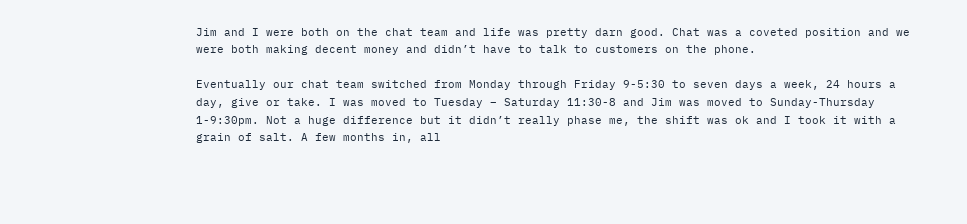Jim and I were both on the chat team and life was pretty darn good. Chat was a coveted position and we were both making decent money and didn’t have to talk to customers on the phone.

Eventually our chat team switched from Monday through Friday 9-5:30 to seven days a week, 24 hours a day, give or take. I was moved to Tuesday – Saturday 11:30-8 and Jim was moved to Sunday-Thursday 1-9:30pm. Not a huge difference but it didn’t really phase me, the shift was ok and I took it with a grain of salt. A few months in, all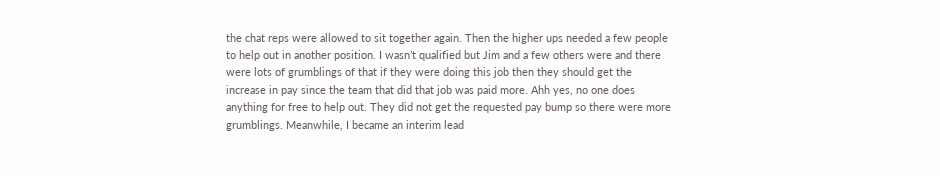the chat reps were allowed to sit together again. Then the higher ups needed a few people to help out in another position. I wasn’t qualified but Jim and a few others were and there were lots of grumblings of that if they were doing this job then they should get the increase in pay since the team that did that job was paid more. Ahh yes, no one does anything for free to help out. They did not get the requested pay bump so there were more grumblings. Meanwhile, I became an interim lead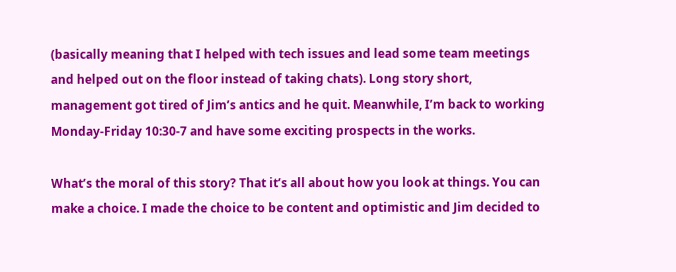(basically meaning that I helped with tech issues and lead some team meetings and helped out on the floor instead of taking chats). Long story short, management got tired of Jim’s antics and he quit. Meanwhile, I’m back to working Monday-Friday 10:30-7 and have some exciting prospects in the works.

What’s the moral of this story? That it’s all about how you look at things. You can make a choice. I made the choice to be content and optimistic and Jim decided to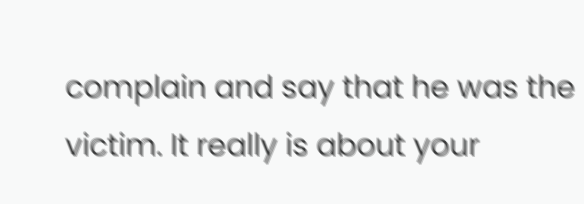complain and say that he was the victim. It really is about your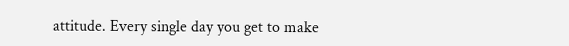attitude. Every single day you get to make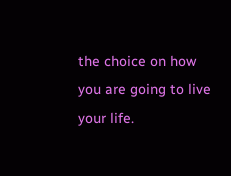the choice on how you are going to live your life.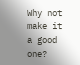Why not make it a good one?